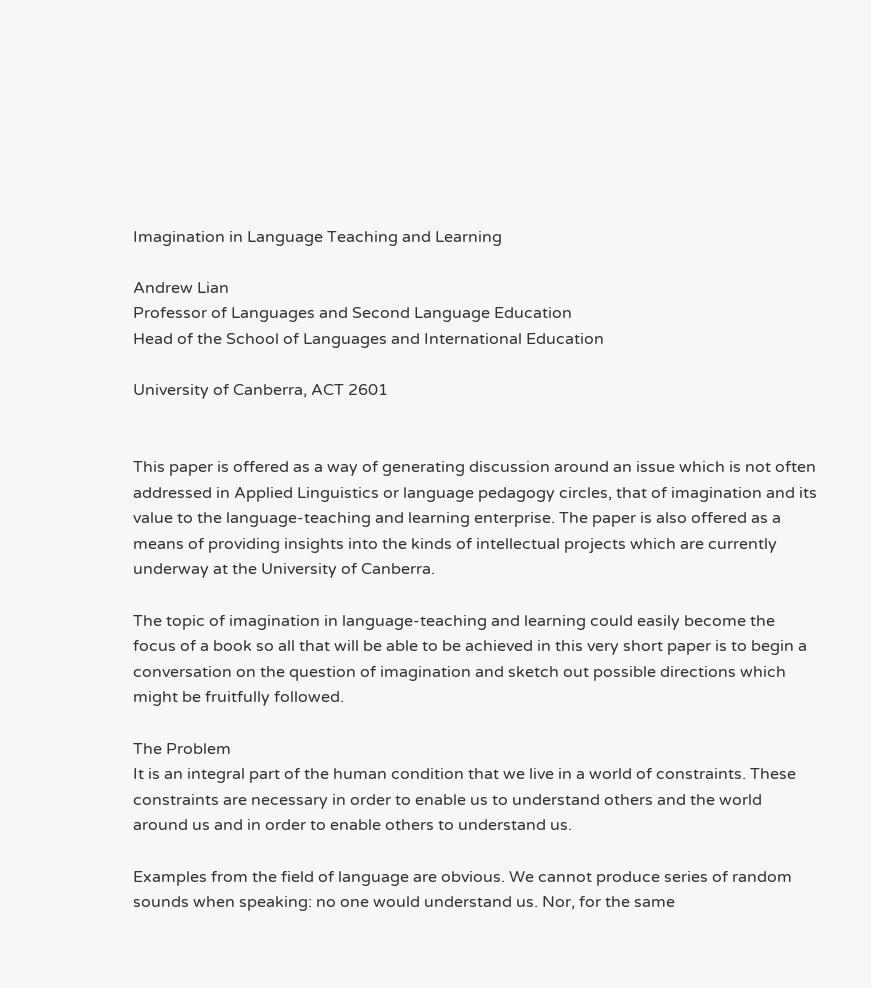Imagination in Language Teaching and Learning

Andrew Lian
Professor of Languages and Second Language Education
Head of the School of Languages and International Education

University of Canberra, ACT 2601


This paper is offered as a way of generating discussion around an issue which is not often addressed in Applied Linguistics or language pedagogy circles, that of imagination and its value to the language-teaching and learning enterprise. The paper is also offered as a means of providing insights into the kinds of intellectual projects which are currently underway at the University of Canberra.

The topic of imagination in language-teaching and learning could easily become the focus of a book so all that will be able to be achieved in this very short paper is to begin a conversation on the question of imagination and sketch out possible directions which might be fruitfully followed.

The Problem
It is an integral part of the human condition that we live in a world of constraints. These constraints are necessary in order to enable us to understand others and the world around us and in order to enable others to understand us.

Examples from the field of language are obvious. We cannot produce series of random sounds when speaking: no one would understand us. Nor, for the same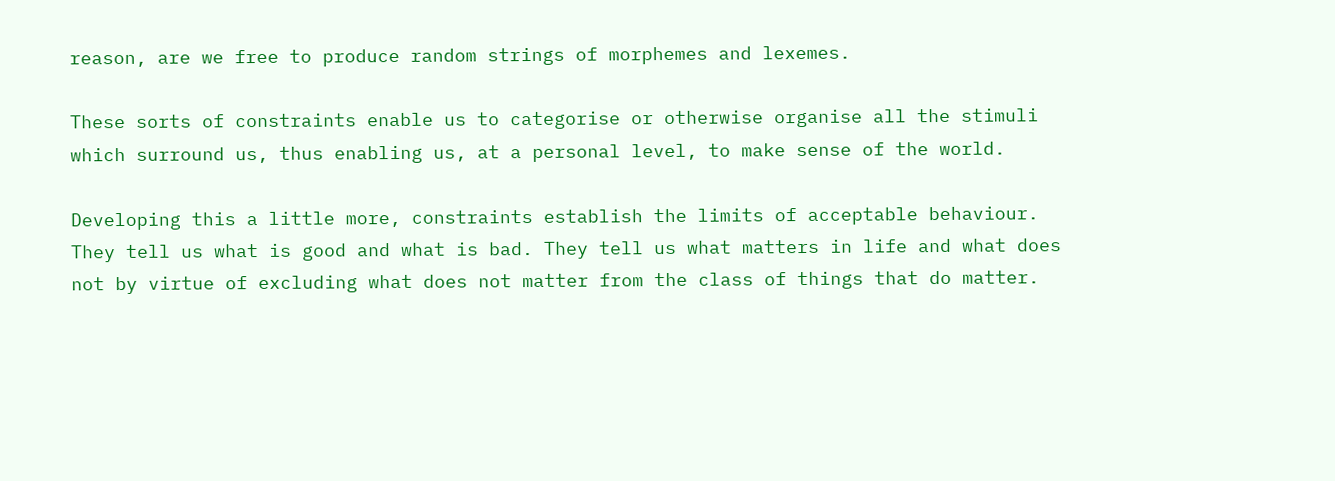reason, are we free to produce random strings of morphemes and lexemes.

These sorts of constraints enable us to categorise or otherwise organise all the stimuli which surround us, thus enabling us, at a personal level, to make sense of the world.

Developing this a little more, constraints establish the limits of acceptable behaviour. They tell us what is good and what is bad. They tell us what matters in life and what does not by virtue of excluding what does not matter from the class of things that do matter.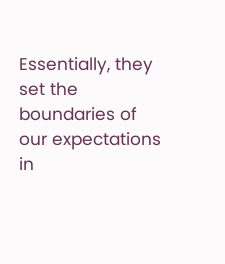Essentially, they set the boundaries of our expectations in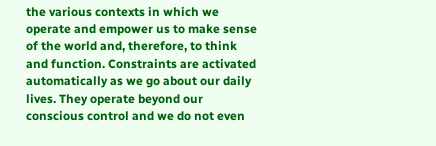the various contexts in which we operate and empower us to make sense of the world and, therefore, to think and function. Constraints are activated automatically as we go about our daily lives. They operate beyond our conscious control and we do not even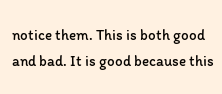notice them. This is both good and bad. It is good because this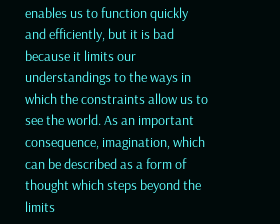enables us to function quickly and efficiently, but it is bad because it limits our understandings to the ways in which the constraints allow us to see the world. As an important consequence, imagination, which can be described as a form of thought which steps beyond the limits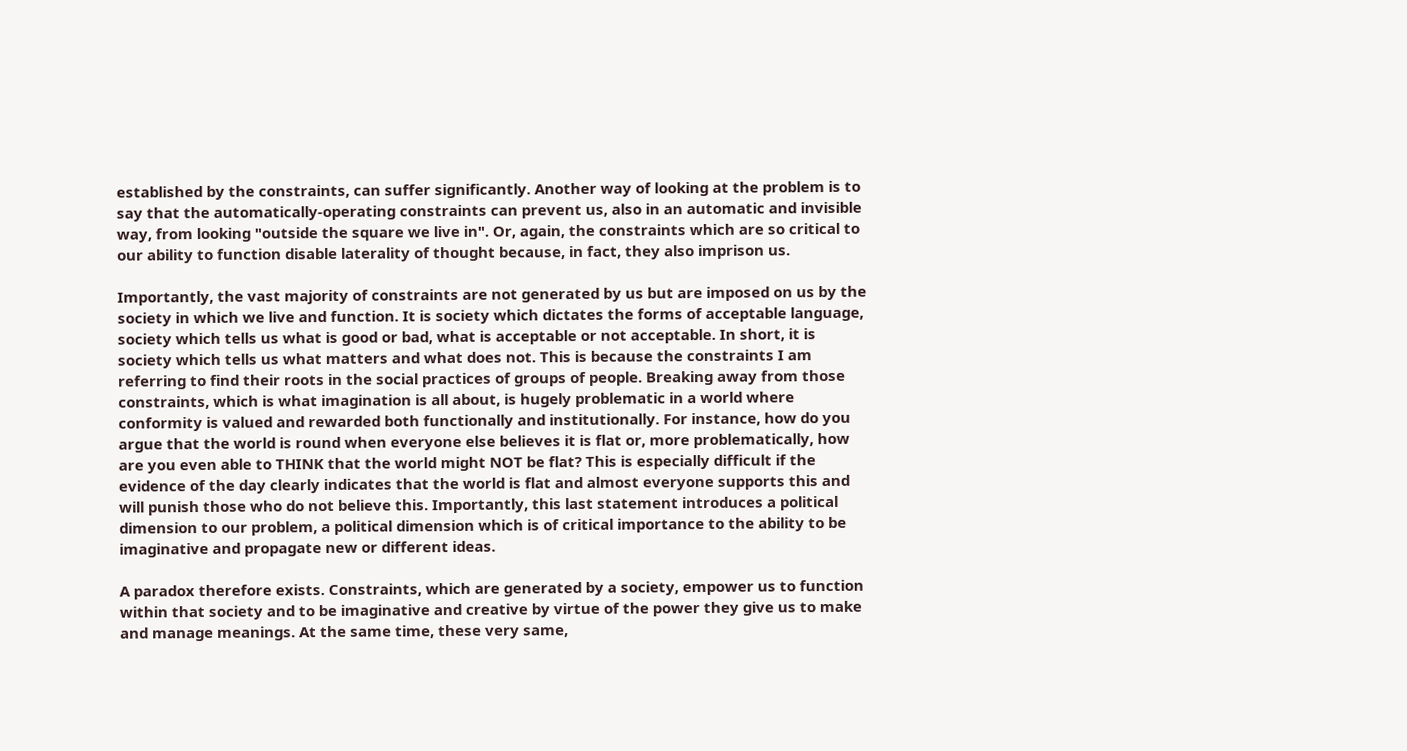established by the constraints, can suffer significantly. Another way of looking at the problem is to say that the automatically-operating constraints can prevent us, also in an automatic and invisible way, from looking "outside the square we live in". Or, again, the constraints which are so critical to our ability to function disable laterality of thought because, in fact, they also imprison us.

Importantly, the vast majority of constraints are not generated by us but are imposed on us by the society in which we live and function. It is society which dictates the forms of acceptable language, society which tells us what is good or bad, what is acceptable or not acceptable. In short, it is society which tells us what matters and what does not. This is because the constraints I am referring to find their roots in the social practices of groups of people. Breaking away from those constraints, which is what imagination is all about, is hugely problematic in a world where conformity is valued and rewarded both functionally and institutionally. For instance, how do you argue that the world is round when everyone else believes it is flat or, more problematically, how are you even able to THINK that the world might NOT be flat? This is especially difficult if the evidence of the day clearly indicates that the world is flat and almost everyone supports this and will punish those who do not believe this. Importantly, this last statement introduces a political dimension to our problem, a political dimension which is of critical importance to the ability to be imaginative and propagate new or different ideas.

A paradox therefore exists. Constraints, which are generated by a society, empower us to function within that society and to be imaginative and creative by virtue of the power they give us to make and manage meanings. At the same time, these very same,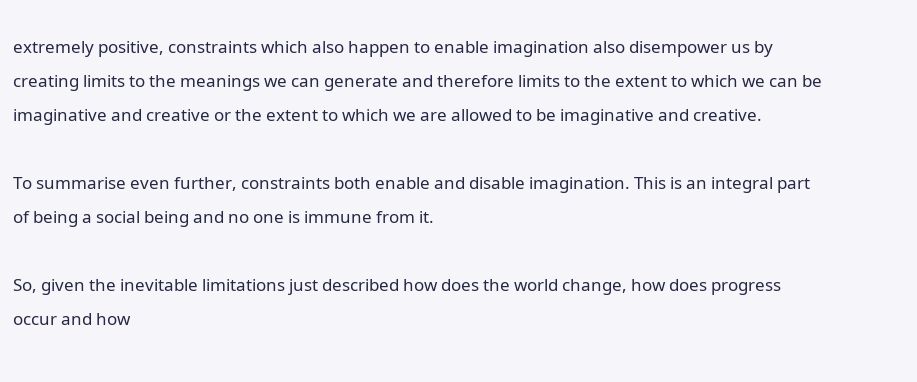extremely positive, constraints which also happen to enable imagination also disempower us by creating limits to the meanings we can generate and therefore limits to the extent to which we can be imaginative and creative or the extent to which we are allowed to be imaginative and creative.

To summarise even further, constraints both enable and disable imagination. This is an integral part of being a social being and no one is immune from it.

So, given the inevitable limitations just described how does the world change, how does progress occur and how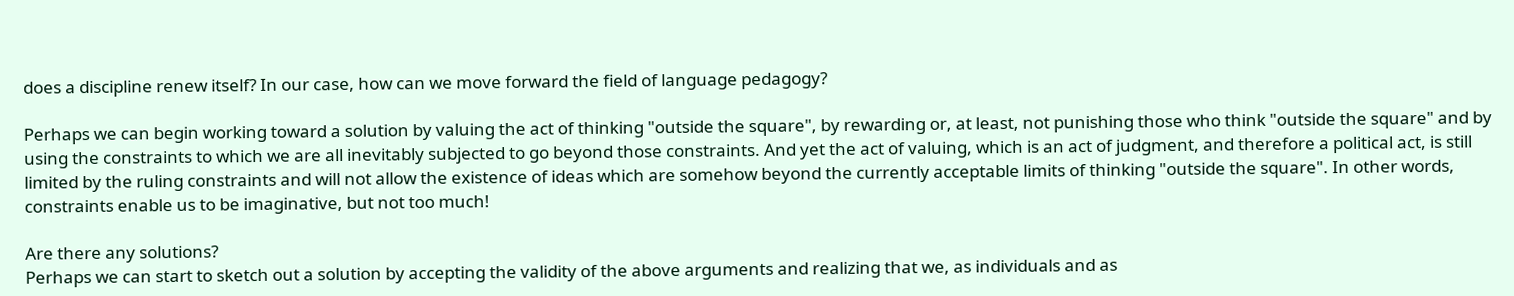does a discipline renew itself? In our case, how can we move forward the field of language pedagogy?

Perhaps we can begin working toward a solution by valuing the act of thinking "outside the square", by rewarding or, at least, not punishing those who think "outside the square" and by using the constraints to which we are all inevitably subjected to go beyond those constraints. And yet the act of valuing, which is an act of judgment, and therefore a political act, is still limited by the ruling constraints and will not allow the existence of ideas which are somehow beyond the currently acceptable limits of thinking "outside the square". In other words, constraints enable us to be imaginative, but not too much!

Are there any solutions?
Perhaps we can start to sketch out a solution by accepting the validity of the above arguments and realizing that we, as individuals and as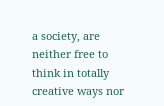a society, are neither free to think in totally creative ways nor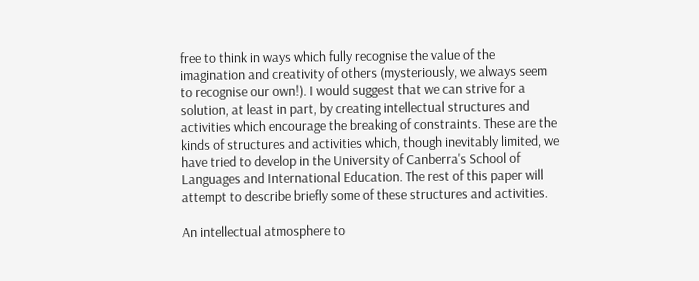free to think in ways which fully recognise the value of the imagination and creativity of others (mysteriously, we always seem to recognise our own!). I would suggest that we can strive for a solution, at least in part, by creating intellectual structures and activities which encourage the breaking of constraints. These are the kinds of structures and activities which, though inevitably limited, we have tried to develop in the University of Canberra's School of Languages and International Education. The rest of this paper will attempt to describe briefly some of these structures and activities.

An intellectual atmosphere to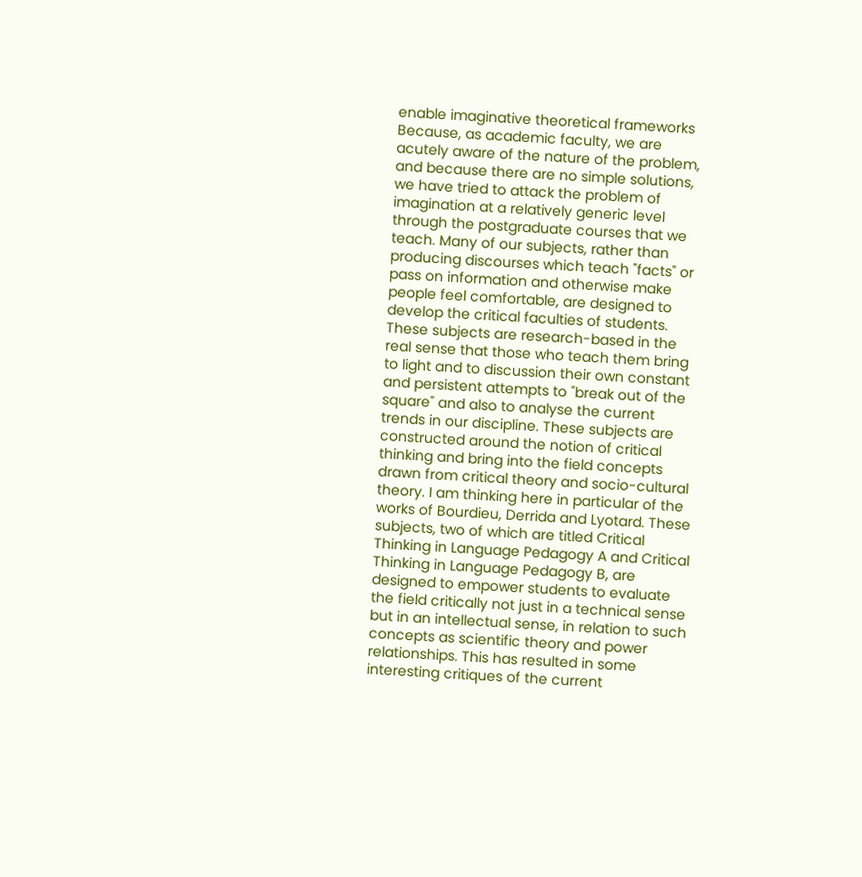enable imaginative theoretical frameworks
Because, as academic faculty, we are acutely aware of the nature of the problem, and because there are no simple solutions, we have tried to attack the problem of imagination at a relatively generic level through the postgraduate courses that we teach. Many of our subjects, rather than producing discourses which teach "facts" or pass on information and otherwise make people feel comfortable, are designed to develop the critical faculties of students. These subjects are research-based in the real sense that those who teach them bring to light and to discussion their own constant and persistent attempts to "break out of the square" and also to analyse the current trends in our discipline. These subjects are constructed around the notion of critical thinking and bring into the field concepts drawn from critical theory and socio-cultural theory. I am thinking here in particular of the works of Bourdieu, Derrida and Lyotard. These subjects, two of which are titled Critical Thinking in Language Pedagogy A and Critical Thinking in Language Pedagogy B, are designed to empower students to evaluate the field critically not just in a technical sense but in an intellectual sense, in relation to such concepts as scientific theory and power relationships. This has resulted in some interesting critiques of the current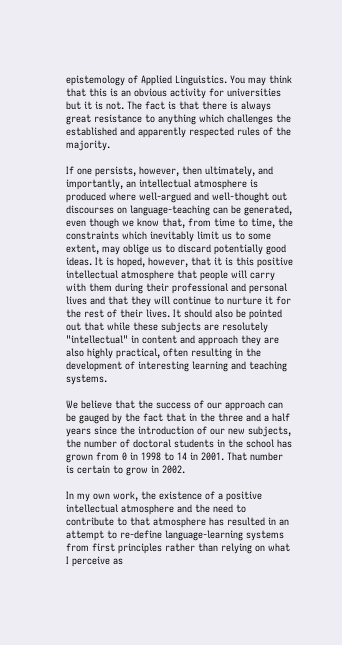epistemology of Applied Linguistics. You may think that this is an obvious activity for universities but it is not. The fact is that there is always great resistance to anything which challenges the established and apparently respected rules of the majority.

If one persists, however, then ultimately, and importantly, an intellectual atmosphere is produced where well-argued and well-thought out discourses on language-teaching can be generated, even though we know that, from time to time, the constraints which inevitably limit us to some extent, may oblige us to discard potentially good ideas. It is hoped, however, that it is this positive intellectual atmosphere that people will carry with them during their professional and personal lives and that they will continue to nurture it for the rest of their lives. It should also be pointed out that while these subjects are resolutely "intellectual" in content and approach they are also highly practical, often resulting in the development of interesting learning and teaching systems.

We believe that the success of our approach can be gauged by the fact that in the three and a half years since the introduction of our new subjects, the number of doctoral students in the school has grown from 0 in 1998 to 14 in 2001. That number is certain to grow in 2002.

In my own work, the existence of a positive intellectual atmosphere and the need to contribute to that atmosphere has resulted in an attempt to re-define language-learning systems from first principles rather than relying on what I perceive as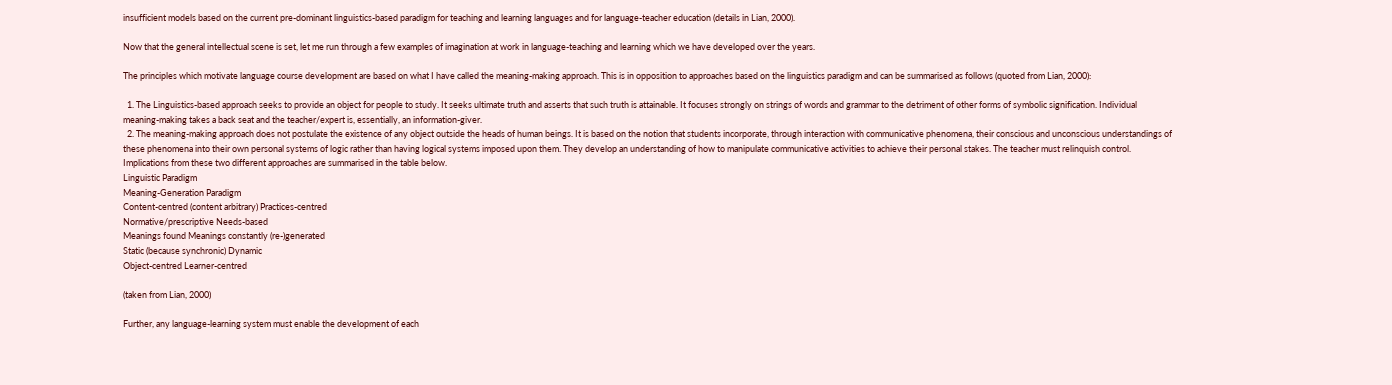insufficient models based on the current pre-dominant linguistics-based paradigm for teaching and learning languages and for language-teacher education (details in Lian, 2000).

Now that the general intellectual scene is set, let me run through a few examples of imagination at work in language-teaching and learning which we have developed over the years.

The principles which motivate language course development are based on what I have called the meaning-making approach. This is in opposition to approaches based on the linguistics paradigm and can be summarised as follows (quoted from Lian, 2000):

  1. The Linguistics-based approach seeks to provide an object for people to study. It seeks ultimate truth and asserts that such truth is attainable. It focuses strongly on strings of words and grammar to the detriment of other forms of symbolic signification. Individual meaning-making takes a back seat and the teacher/expert is, essentially, an information-giver.
  2. The meaning-making approach does not postulate the existence of any object outside the heads of human beings. It is based on the notion that students incorporate, through interaction with communicative phenomena, their conscious and unconscious understandings of these phenomena into their own personal systems of logic rather than having logical systems imposed upon them. They develop an understanding of how to manipulate communicative activities to achieve their personal stakes. The teacher must relinquish control.
Implications from these two different approaches are summarised in the table below.
Linguistic Paradigm
Meaning-Generation Paradigm
Content-centred (content arbitrary) Practices-centred
Normative/prescriptive Needs-based
Meanings found Meanings constantly (re-)generated
Static (because synchronic) Dynamic
Object-centred Learner-centred

(taken from Lian, 2000)

Further, any language-learning system must enable the development of each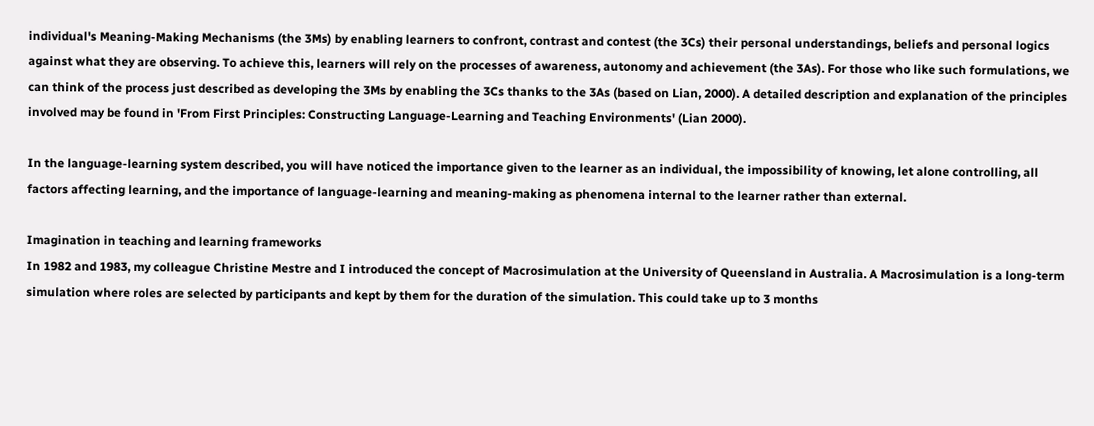individual's Meaning-Making Mechanisms (the 3Ms) by enabling learners to confront, contrast and contest (the 3Cs) their personal understandings, beliefs and personal logics against what they are observing. To achieve this, learners will rely on the processes of awareness, autonomy and achievement (the 3As). For those who like such formulations, we can think of the process just described as developing the 3Ms by enabling the 3Cs thanks to the 3As (based on Lian, 2000). A detailed description and explanation of the principles involved may be found in 'From First Principles: Constructing Language-Learning and Teaching Environments' (Lian 2000).

In the language-learning system described, you will have noticed the importance given to the learner as an individual, the impossibility of knowing, let alone controlling, all factors affecting learning, and the importance of language-learning and meaning-making as phenomena internal to the learner rather than external.

Imagination in teaching and learning frameworks
In 1982 and 1983, my colleague Christine Mestre and I introduced the concept of Macrosimulation at the University of Queensland in Australia. A Macrosimulation is a long-term simulation where roles are selected by participants and kept by them for the duration of the simulation. This could take up to 3 months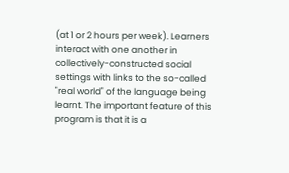(at 1 or 2 hours per week). Learners interact with one another in collectively-constructed social settings with links to the so-called "real world" of the language being learnt. The important feature of this program is that it is a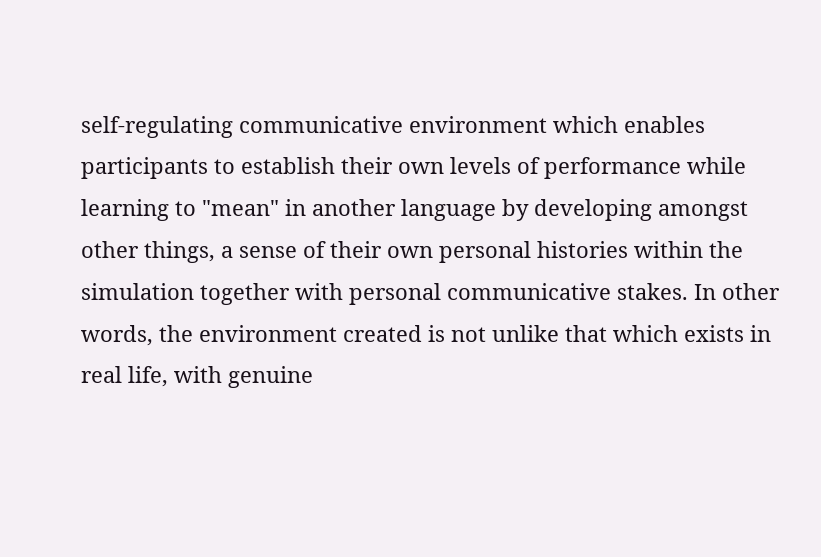self-regulating communicative environment which enables participants to establish their own levels of performance while learning to "mean" in another language by developing amongst other things, a sense of their own personal histories within the simulation together with personal communicative stakes. In other words, the environment created is not unlike that which exists in real life, with genuine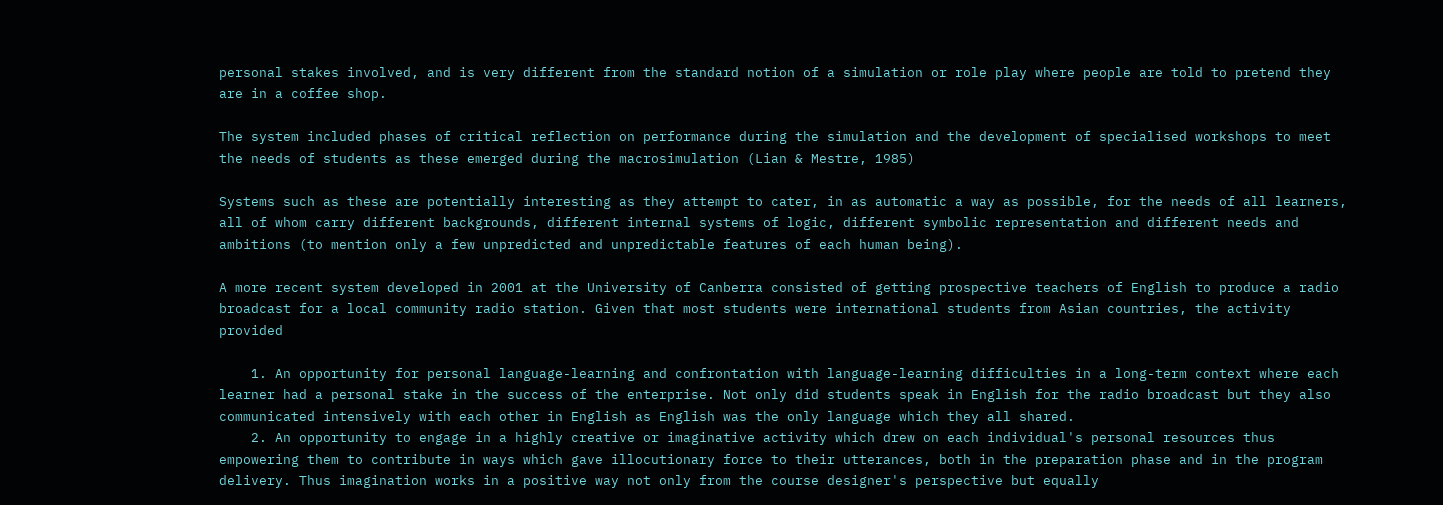personal stakes involved, and is very different from the standard notion of a simulation or role play where people are told to pretend they are in a coffee shop.

The system included phases of critical reflection on performance during the simulation and the development of specialised workshops to meet the needs of students as these emerged during the macrosimulation (Lian & Mestre, 1985)

Systems such as these are potentially interesting as they attempt to cater, in as automatic a way as possible, for the needs of all learners, all of whom carry different backgrounds, different internal systems of logic, different symbolic representation and different needs and ambitions (to mention only a few unpredicted and unpredictable features of each human being).

A more recent system developed in 2001 at the University of Canberra consisted of getting prospective teachers of English to produce a radio broadcast for a local community radio station. Given that most students were international students from Asian countries, the activity provided

    1. An opportunity for personal language-learning and confrontation with language-learning difficulties in a long-term context where each learner had a personal stake in the success of the enterprise. Not only did students speak in English for the radio broadcast but they also communicated intensively with each other in English as English was the only language which they all shared.
    2. An opportunity to engage in a highly creative or imaginative activity which drew on each individual's personal resources thus empowering them to contribute in ways which gave illocutionary force to their utterances, both in the preparation phase and in the program delivery. Thus imagination works in a positive way not only from the course designer's perspective but equally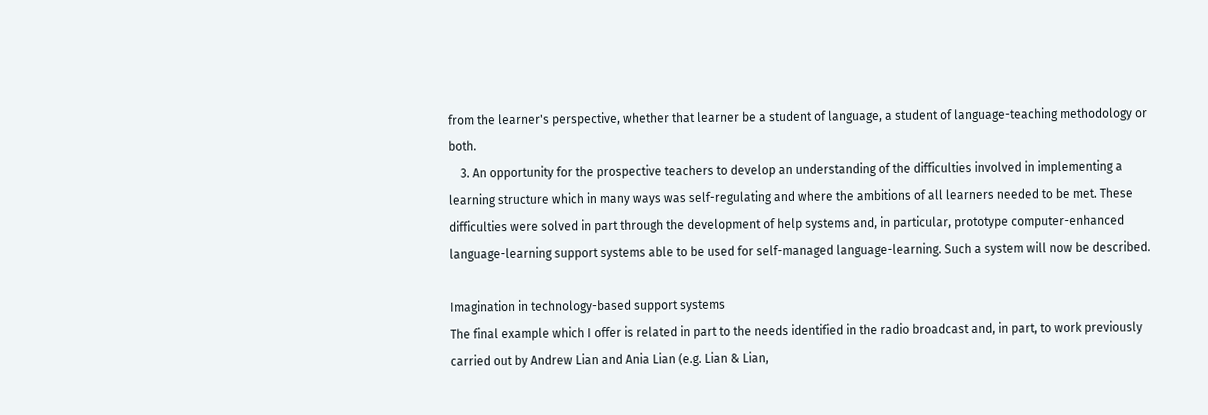from the learner's perspective, whether that learner be a student of language, a student of language-teaching methodology or both.
    3. An opportunity for the prospective teachers to develop an understanding of the difficulties involved in implementing a learning structure which in many ways was self-regulating and where the ambitions of all learners needed to be met. These difficulties were solved in part through the development of help systems and, in particular, prototype computer-enhanced language-learning support systems able to be used for self-managed language-learning. Such a system will now be described.

Imagination in technology-based support systems
The final example which I offer is related in part to the needs identified in the radio broadcast and, in part, to work previously carried out by Andrew Lian and Ania Lian (e.g. Lian & Lian,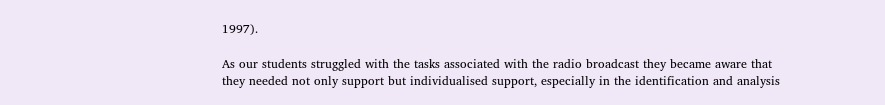1997).

As our students struggled with the tasks associated with the radio broadcast they became aware that they needed not only support but individualised support, especially in the identification and analysis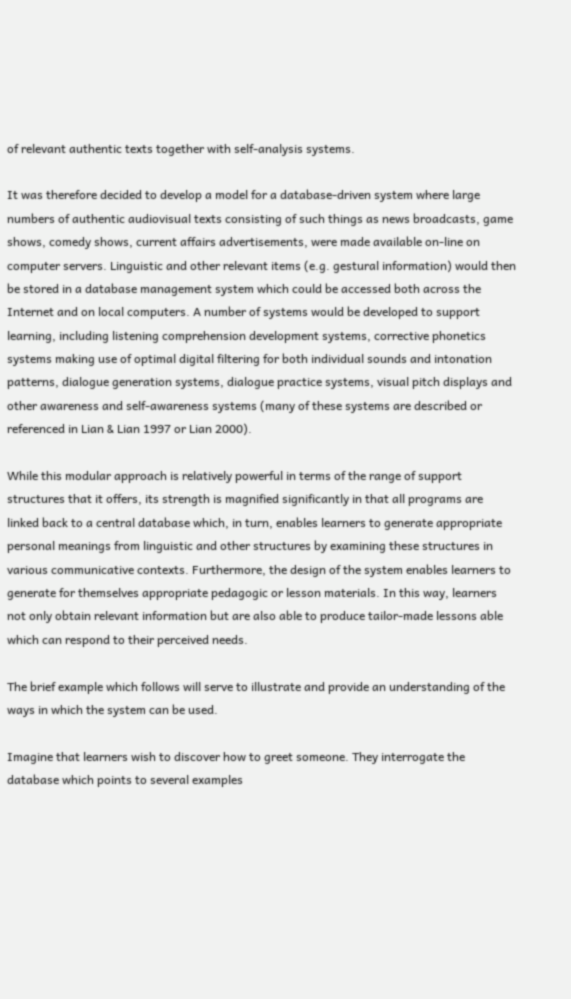of relevant authentic texts together with self-analysis systems.

It was therefore decided to develop a model for a database-driven system where large numbers of authentic audiovisual texts consisting of such things as news broadcasts, game shows, comedy shows, current affairs advertisements, were made available on-line on computer servers. Linguistic and other relevant items (e.g. gestural information) would then be stored in a database management system which could be accessed both across the Internet and on local computers. A number of systems would be developed to support learning, including listening comprehension development systems, corrective phonetics systems making use of optimal digital filtering for both individual sounds and intonation patterns, dialogue generation systems, dialogue practice systems, visual pitch displays and other awareness and self-awareness systems (many of these systems are described or referenced in Lian & Lian 1997 or Lian 2000).

While this modular approach is relatively powerful in terms of the range of support structures that it offers, its strength is magnified significantly in that all programs are linked back to a central database which, in turn, enables learners to generate appropriate personal meanings from linguistic and other structures by examining these structures in various communicative contexts. Furthermore, the design of the system enables learners to generate for themselves appropriate pedagogic or lesson materials. In this way, learners not only obtain relevant information but are also able to produce tailor-made lessons able which can respond to their perceived needs.

The brief example which follows will serve to illustrate and provide an understanding of the ways in which the system can be used.

Imagine that learners wish to discover how to greet someone. They interrogate the database which points to several examples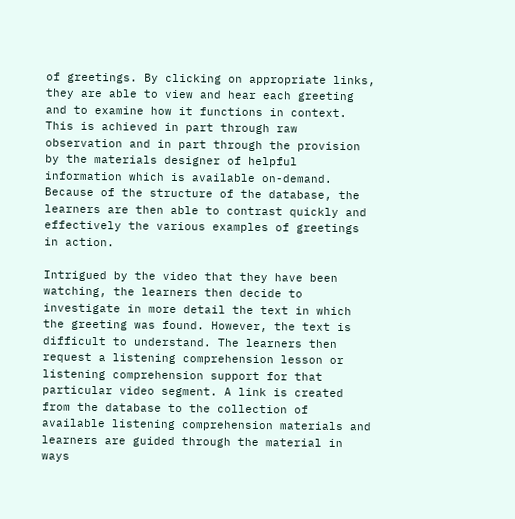of greetings. By clicking on appropriate links, they are able to view and hear each greeting and to examine how it functions in context. This is achieved in part through raw observation and in part through the provision by the materials designer of helpful information which is available on-demand. Because of the structure of the database, the learners are then able to contrast quickly and effectively the various examples of greetings in action.

Intrigued by the video that they have been watching, the learners then decide to investigate in more detail the text in which the greeting was found. However, the text is difficult to understand. The learners then request a listening comprehension lesson or listening comprehension support for that particular video segment. A link is created from the database to the collection of available listening comprehension materials and learners are guided through the material in ways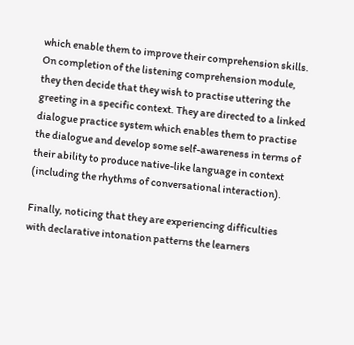which enable them to improve their comprehension skills. On completion of the listening comprehension module, they then decide that they wish to practise uttering the greeting in a specific context. They are directed to a linked dialogue practice system which enables them to practise the dialogue and develop some self-awareness in terms of their ability to produce native-like language in context (including the rhythms of conversational interaction).

Finally, noticing that they are experiencing difficulties with declarative intonation patterns the learners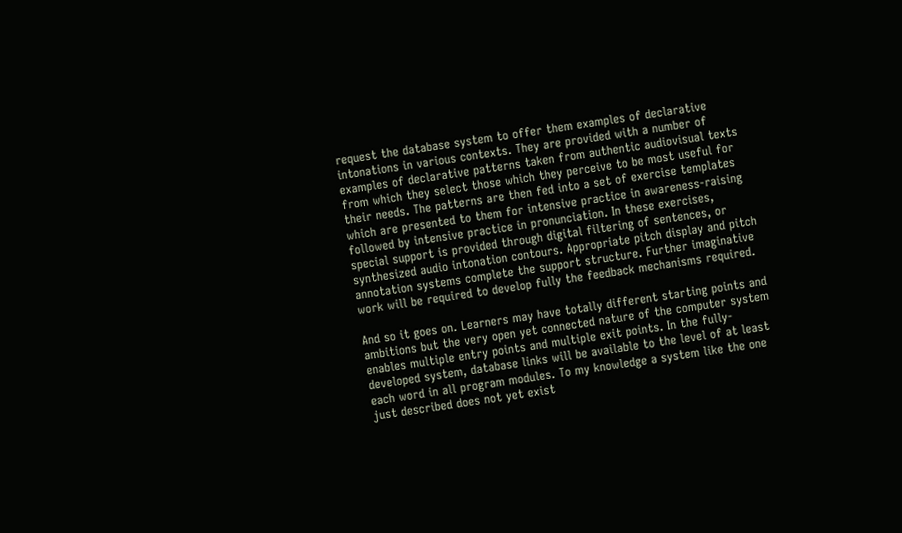request the database system to offer them examples of declarative intonations in various contexts. They are provided with a number of examples of declarative patterns taken from authentic audiovisual texts from which they select those which they perceive to be most useful for their needs. The patterns are then fed into a set of exercise templates which are presented to them for intensive practice in awareness-raising followed by intensive practice in pronunciation. In these exercises, special support is provided through digital filtering of sentences, or synthesized audio intonation contours. Appropriate pitch display and pitch annotation systems complete the support structure. Further imaginative work will be required to develop fully the feedback mechanisms required.

And so it goes on. Learners may have totally different starting points and ambitions but the very open yet connected nature of the computer system enables multiple entry points and multiple exit points. In the fully-developed system, database links will be available to the level of at least each word in all program modules. To my knowledge a system like the one just described does not yet exist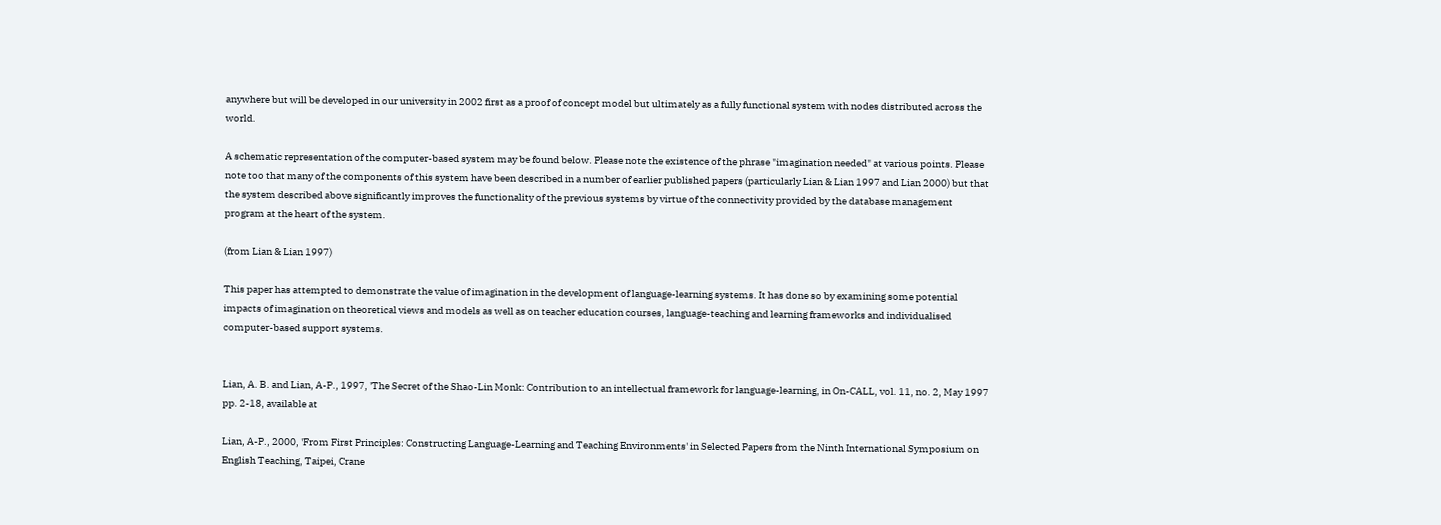anywhere but will be developed in our university in 2002 first as a proof of concept model but ultimately as a fully functional system with nodes distributed across the world.

A schematic representation of the computer-based system may be found below. Please note the existence of the phrase "imagination needed" at various points. Please note too that many of the components of this system have been described in a number of earlier published papers (particularly Lian & Lian 1997 and Lian 2000) but that the system described above significantly improves the functionality of the previous systems by virtue of the connectivity provided by the database management program at the heart of the system.

(from Lian & Lian 1997)

This paper has attempted to demonstrate the value of imagination in the development of language-learning systems. It has done so by examining some potential impacts of imagination on theoretical views and models as well as on teacher education courses, language-teaching and learning frameworks and individualised computer-based support systems.


Lian, A. B. and Lian, A-P., 1997, 'The Secret of the Shao-Lin Monk: Contribution to an intellectual framework for language-learning, in On-CALL, vol. 11, no. 2, May 1997 pp. 2-18, available at

Lian, A-P., 2000, 'From First Principles: Constructing Language-Learning and Teaching Environments' in Selected Papers from the Ninth International Symposium on English Teaching, Taipei, Crane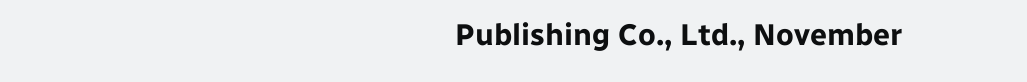Publishing Co., Ltd., November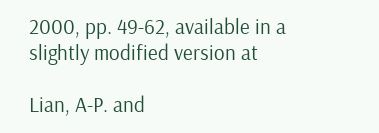2000, pp. 49-62, available in a slightly modified version at

Lian, A-P. and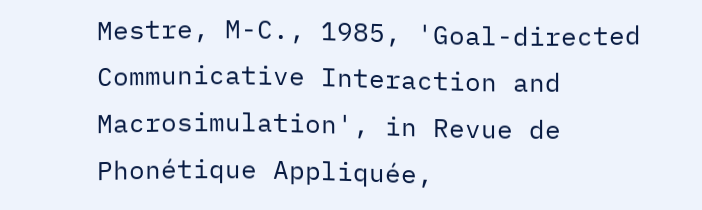Mestre, M-C., 1985, 'Goal-directed Communicative Interaction and Macrosimulation', in Revue de Phonétique Appliquée,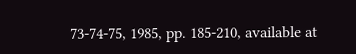73-74-75, 1985, pp. 185-210, available at